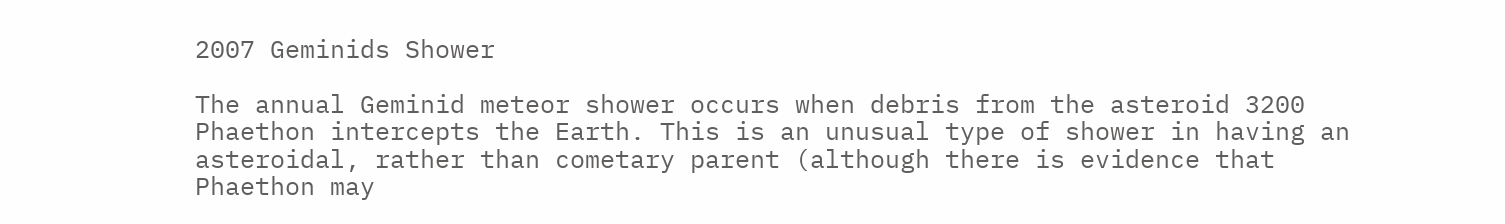2007 Geminids Shower

The annual Geminid meteor shower occurs when debris from the asteroid 3200 Phaethon intercepts the Earth. This is an unusual type of shower in having an asteroidal, rather than cometary parent (although there is evidence that Phaethon may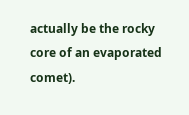actually be the rocky core of an evaporated comet).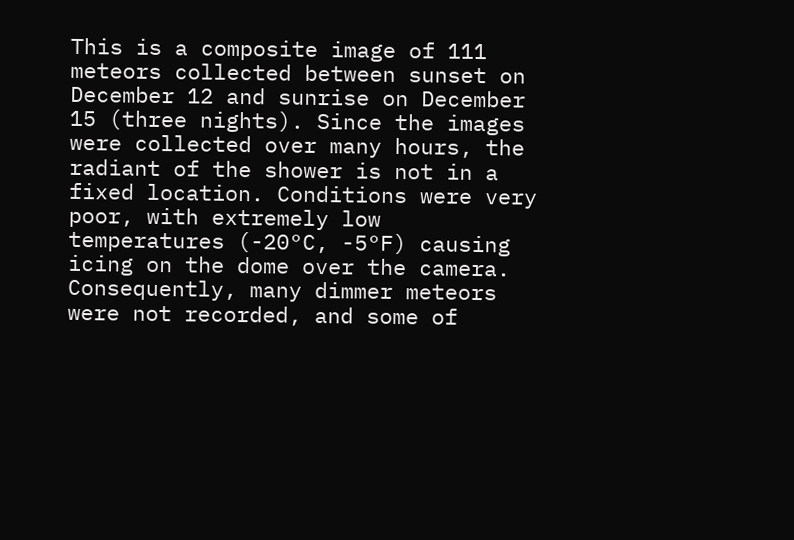This is a composite image of 111 meteors collected between sunset on December 12 and sunrise on December 15 (three nights). Since the images were collected over many hours, the radiant of the shower is not in a fixed location. Conditions were very poor, with extremely low temperatures (-20°C, -5°F) causing icing on the dome over the camera. Consequently, many dimmer meteors were not recorded, and some of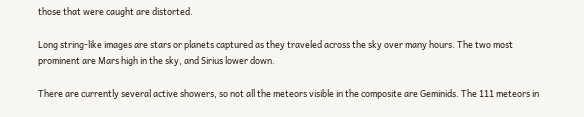those that were caught are distorted.

Long string-like images are stars or planets captured as they traveled across the sky over many hours. The two most prominent are Mars high in the sky, and Sirius lower down.

There are currently several active showers, so not all the meteors visible in the composite are Geminids. The 111 meteors in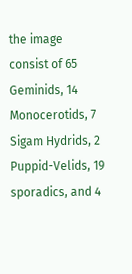the image consist of 65 Geminids, 14 Monocerotids, 7 Sigam Hydrids, 2 Puppid-Velids, 19 sporadics, and 4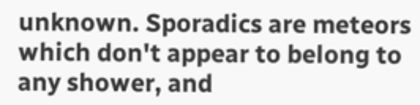unknown. Sporadics are meteors which don't appear to belong to any shower, and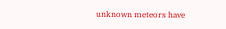unknown meteors have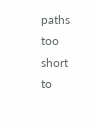paths too short to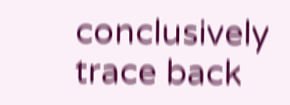conclusively trace back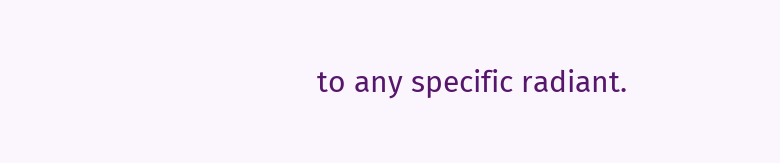to any specific radiant.